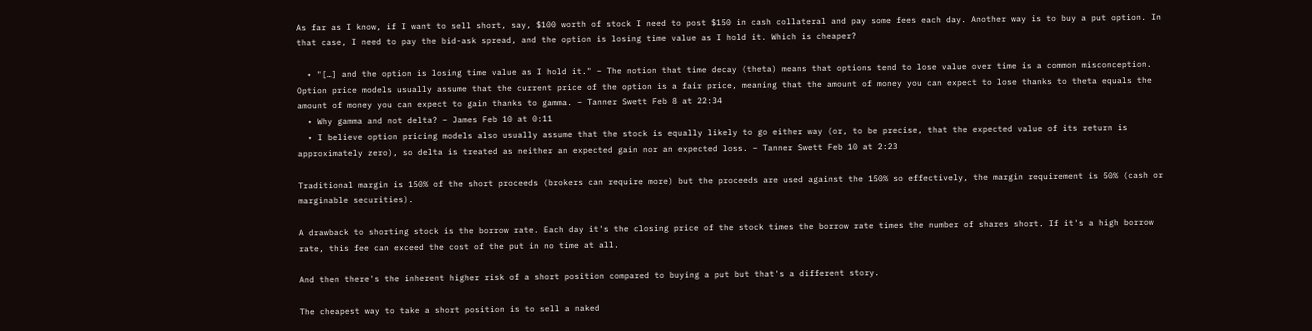As far as I know, if I want to sell short, say, $100 worth of stock I need to post $150 in cash collateral and pay some fees each day. Another way is to buy a put option. In that case, I need to pay the bid-ask spread, and the option is losing time value as I hold it. Which is cheaper?

  • "[…] and the option is losing time value as I hold it." – The notion that time decay (theta) means that options tend to lose value over time is a common misconception. Option price models usually assume that the current price of the option is a fair price, meaning that the amount of money you can expect to lose thanks to theta equals the amount of money you can expect to gain thanks to gamma. – Tanner Swett Feb 8 at 22:34
  • Why gamma and not delta? – James Feb 10 at 0:11
  • I believe option pricing models also usually assume that the stock is equally likely to go either way (or, to be precise, that the expected value of its return is approximately zero), so delta is treated as neither an expected gain nor an expected loss. – Tanner Swett Feb 10 at 2:23

Traditional margin is 150% of the short proceeds (brokers can require more) but the proceeds are used against the 150% so effectively, the margin requirement is 50% (cash or marginable securities).

A drawback to shorting stock is the borrow rate. Each day it's the closing price of the stock times the borrow rate times the number of shares short. If it's a high borrow rate, this fee can exceed the cost of the put in no time at all.

And then there's the inherent higher risk of a short position compared to buying a put but that's a different story.

The cheapest way to take a short position is to sell a naked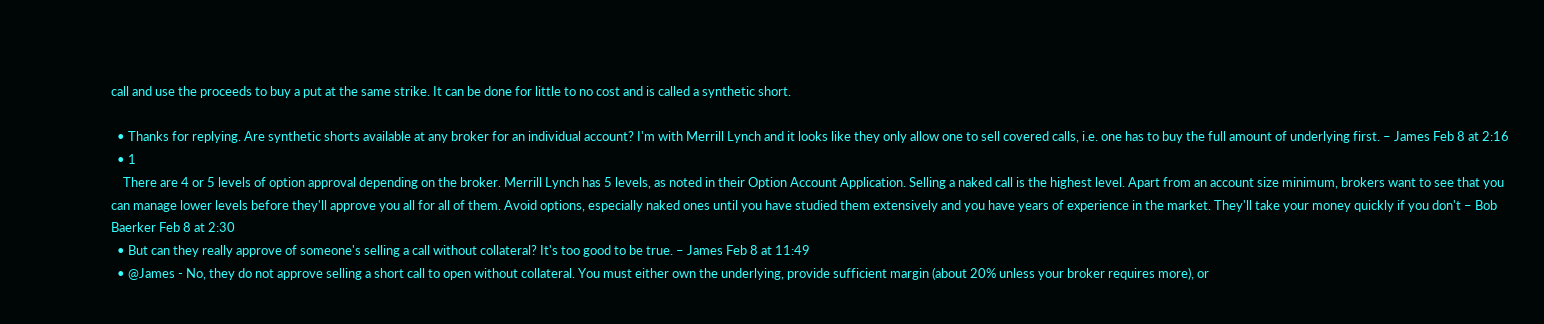call and use the proceeds to buy a put at the same strike. It can be done for little to no cost and is called a synthetic short.

  • Thanks for replying. Are synthetic shorts available at any broker for an individual account? I'm with Merrill Lynch and it looks like they only allow one to sell covered calls, i.e. one has to buy the full amount of underlying first. – James Feb 8 at 2:16
  • 1
    There are 4 or 5 levels of option approval depending on the broker. Merrill Lynch has 5 levels, as noted in their Option Account Application. Selling a naked call is the highest level. Apart from an account size minimum, brokers want to see that you can manage lower levels before they'll approve you all for all of them. Avoid options, especially naked ones until you have studied them extensively and you have years of experience in the market. They'll take your money quickly if you don't – Bob Baerker Feb 8 at 2:30
  • But can they really approve of someone's selling a call without collateral? It's too good to be true. – James Feb 8 at 11:49
  • @James - No, they do not approve selling a short call to open without collateral. You must either own the underlying, provide sufficient margin (about 20% unless your broker requires more), or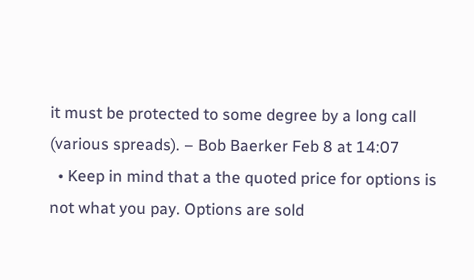it must be protected to some degree by a long call (various spreads). – Bob Baerker Feb 8 at 14:07
  • Keep in mind that a the quoted price for options is not what you pay. Options are sold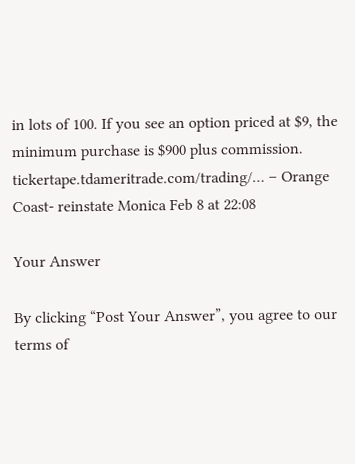in lots of 100. If you see an option priced at $9, the minimum purchase is $900 plus commission. tickertape.tdameritrade.com/trading/… – Orange Coast- reinstate Monica Feb 8 at 22:08

Your Answer

By clicking “Post Your Answer”, you agree to our terms of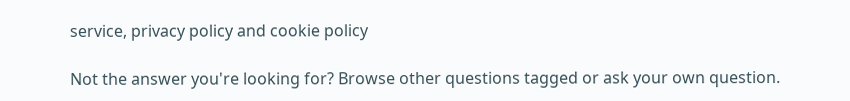service, privacy policy and cookie policy

Not the answer you're looking for? Browse other questions tagged or ask your own question.